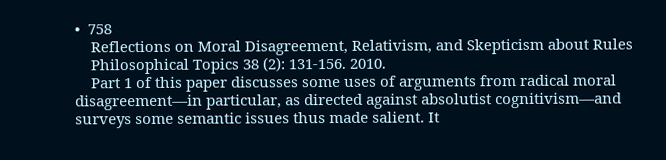•  758
    Reflections on Moral Disagreement, Relativism, and Skepticism about Rules
    Philosophical Topics 38 (2): 131-156. 2010.
    Part 1 of this paper discusses some uses of arguments from radical moral disagreement—in particular, as directed against absolutist cognitivism—and surveys some semantic issues thus made salient. It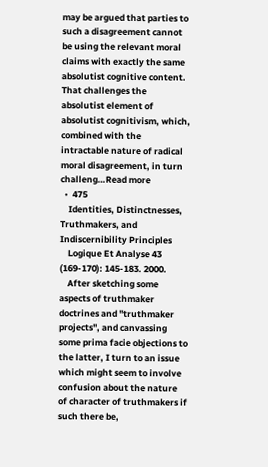may be argued that parties to such a disagreement cannot be using the relevant moral claims with exactly the same absolutist cognitive content. That challenges the absolutist element of absolutist cognitivism, which, combined with the intractable nature of radical moral disagreement, in turn challeng…Read more
  •  475
    Identities, Distinctnesses, Truthmakers, and Indiscernibility Principles
    Logique Et Analyse 43 (169-170): 145-183. 2000.
    After sketching some aspects of truthmaker doctrines and "truthmaker projects", and canvassing some prima facie objections to the latter, I turn to an issue which might seem to involve confusion about the nature of character of truthmakers if such there be,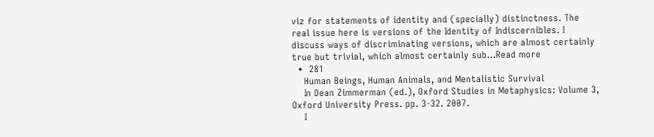viz for statements of identity and (specially) distinctness. The real issue here is versions of the Identity of Indiscernibles. I discuss ways of discriminating versions, which are almost certainly true but trivial, which almost certainly sub…Read more
  •  281
    Human Beings, Human Animals, and Mentalistic Survival
    In Dean Zimmerman (ed.), Oxford Studies in Metaphysics: Volume 3, Oxford University Press. pp. 3-32. 2007.
    I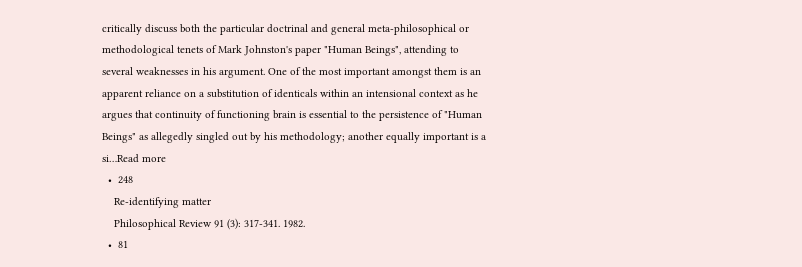critically discuss both the particular doctrinal and general meta-philosophical or methodological tenets of Mark Johnston's paper "Human Beings", attending to several weaknesses in his argument. One of the most important amongst them is an apparent reliance on a substitution of identicals within an intensional context as he argues that continuity of functioning brain is essential to the persistence of "Human Beings" as allegedly singled out by his methodology; another equally important is a si…Read more
  •  248
    Re-identifying matter
    Philosophical Review 91 (3): 317-341. 1982.
  •  81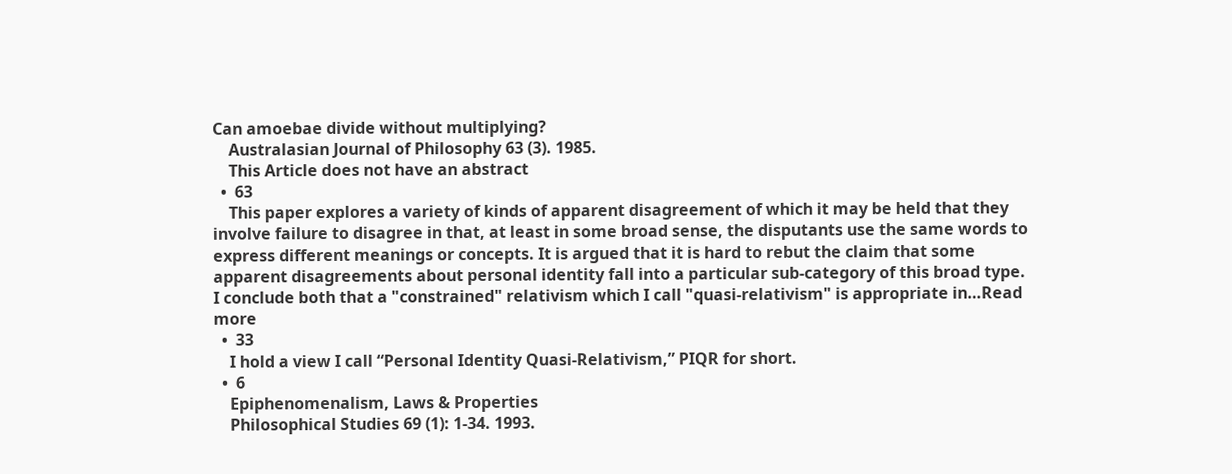Can amoebae divide without multiplying?
    Australasian Journal of Philosophy 63 (3). 1985.
    This Article does not have an abstract
  •  63
    This paper explores a variety of kinds of apparent disagreement of which it may be held that they involve failure to disagree in that, at least in some broad sense, the disputants use the same words to express different meanings or concepts. It is argued that it is hard to rebut the claim that some apparent disagreements about personal identity fall into a particular sub-category of this broad type. I conclude both that a "constrained" relativism which I call "quasi-relativism" is appropriate in…Read more
  •  33
    I hold a view I call “Personal Identity Quasi-Relativism,” PIQR for short.
  •  6
    Epiphenomenalism, Laws & Properties
    Philosophical Studies 69 (1): 1-34. 1993.